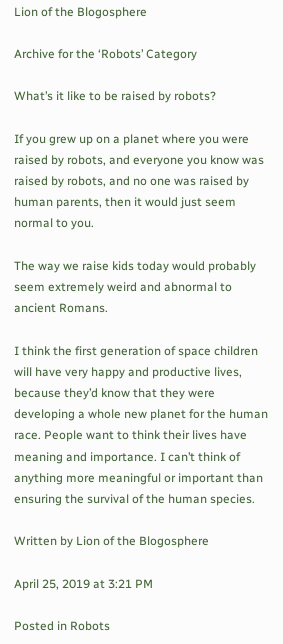Lion of the Blogosphere

Archive for the ‘Robots’ Category

What’s it like to be raised by robots?

If you grew up on a planet where you were raised by robots, and everyone you know was raised by robots, and no one was raised by human parents, then it would just seem normal to you.

The way we raise kids today would probably seem extremely weird and abnormal to ancient Romans.

I think the first generation of space children will have very happy and productive lives, because they’d know that they were developing a whole new planet for the human race. People want to think their lives have meaning and importance. I can’t think of anything more meaningful or important than ensuring the survival of the human species.

Written by Lion of the Blogosphere

April 25, 2019 at 3:21 PM

Posted in Robots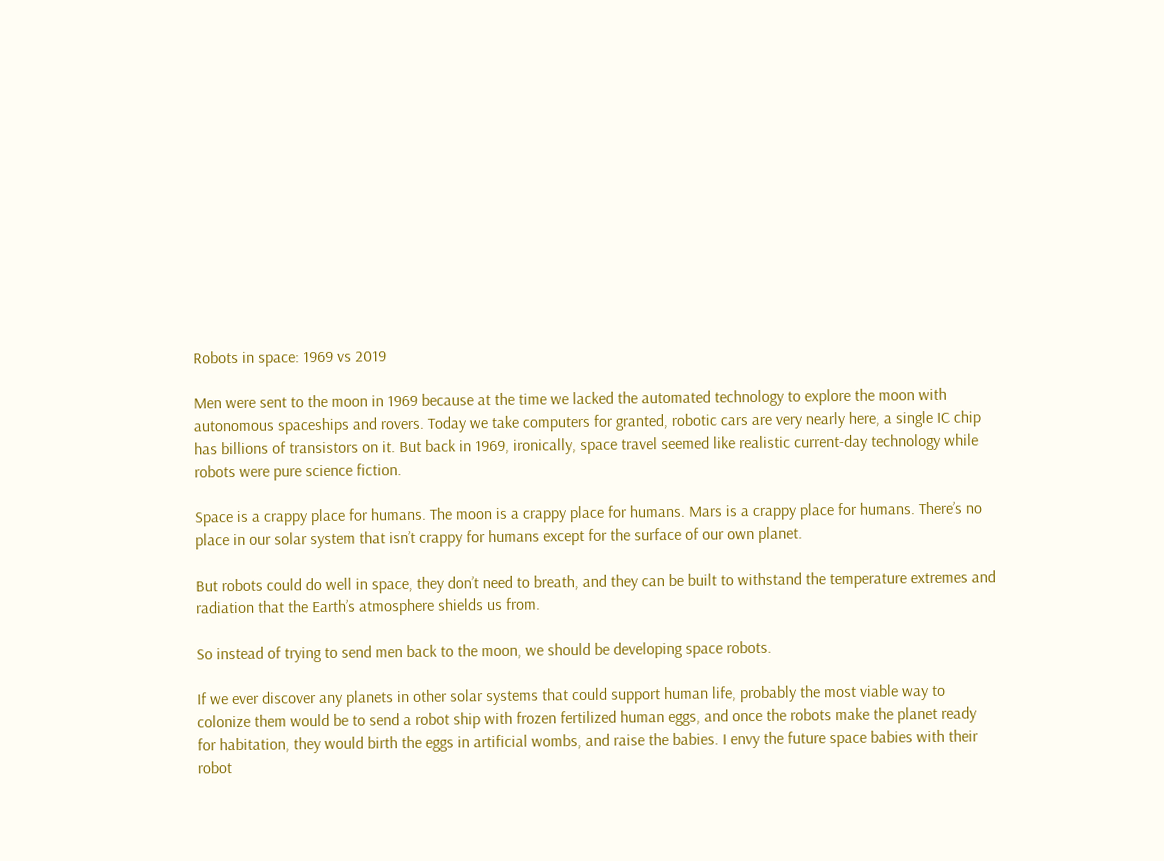Robots in space: 1969 vs 2019

Men were sent to the moon in 1969 because at the time we lacked the automated technology to explore the moon with autonomous spaceships and rovers. Today we take computers for granted, robotic cars are very nearly here, a single IC chip has billions of transistors on it. But back in 1969, ironically, space travel seemed like realistic current-day technology while robots were pure science fiction.

Space is a crappy place for humans. The moon is a crappy place for humans. Mars is a crappy place for humans. There’s no place in our solar system that isn’t crappy for humans except for the surface of our own planet.

But robots could do well in space, they don’t need to breath, and they can be built to withstand the temperature extremes and radiation that the Earth’s atmosphere shields us from.

So instead of trying to send men back to the moon, we should be developing space robots.

If we ever discover any planets in other solar systems that could support human life, probably the most viable way to colonize them would be to send a robot ship with frozen fertilized human eggs, and once the robots make the planet ready for habitation, they would birth the eggs in artificial wombs, and raise the babies. I envy the future space babies with their robot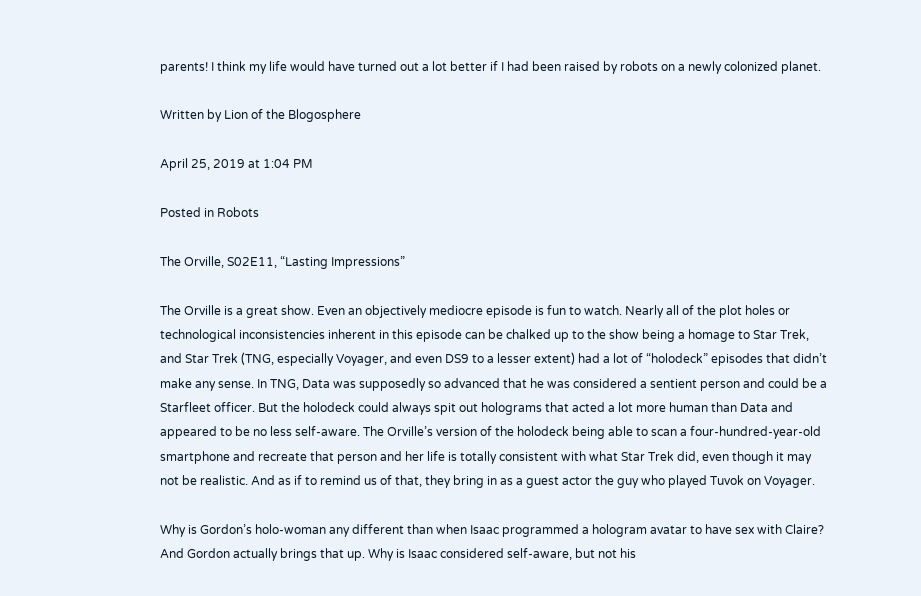parents! I think my life would have turned out a lot better if I had been raised by robots on a newly colonized planet.

Written by Lion of the Blogosphere

April 25, 2019 at 1:04 PM

Posted in Robots

The Orville, S02E11, “Lasting Impressions”

The Orville is a great show. Even an objectively mediocre episode is fun to watch. Nearly all of the plot holes or technological inconsistencies inherent in this episode can be chalked up to the show being a homage to Star Trek, and Star Trek (TNG, especially Voyager, and even DS9 to a lesser extent) had a lot of “holodeck” episodes that didn’t make any sense. In TNG, Data was supposedly so advanced that he was considered a sentient person and could be a Starfleet officer. But the holodeck could always spit out holograms that acted a lot more human than Data and appeared to be no less self-aware. The Orville’s version of the holodeck being able to scan a four-hundred-year-old smartphone and recreate that person and her life is totally consistent with what Star Trek did, even though it may not be realistic. And as if to remind us of that, they bring in as a guest actor the guy who played Tuvok on Voyager.

Why is Gordon’s holo-woman any different than when Isaac programmed a hologram avatar to have sex with Claire? And Gordon actually brings that up. Why is Isaac considered self-aware, but not his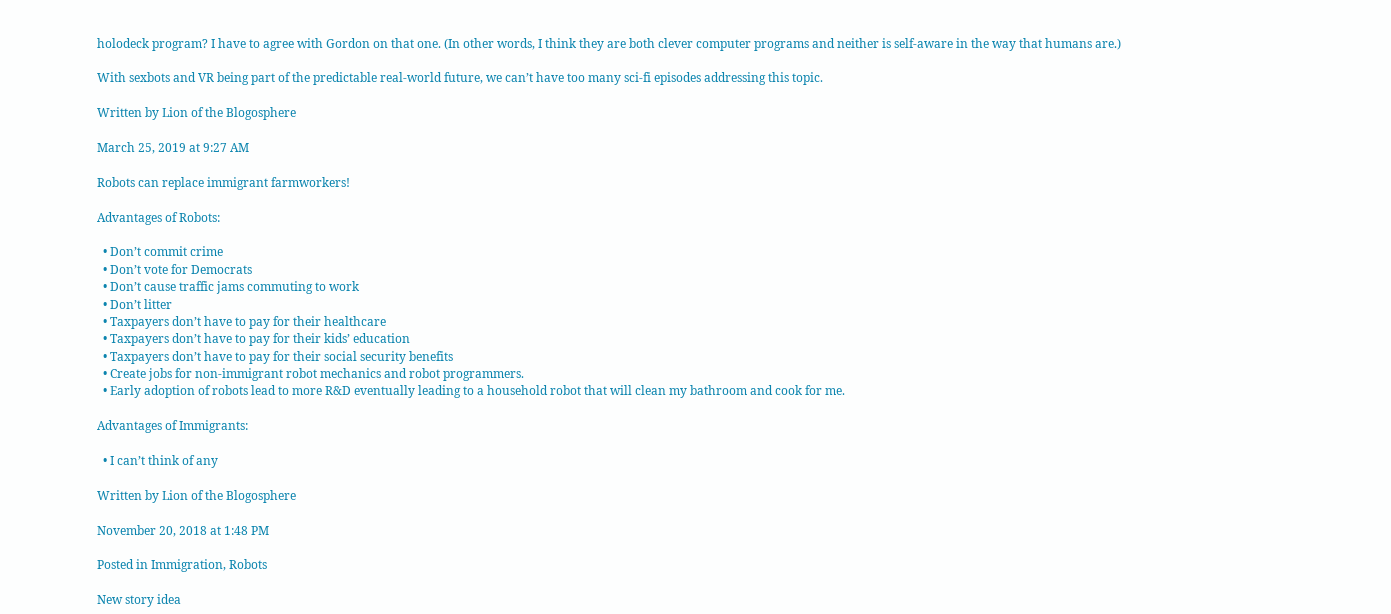holodeck program? I have to agree with Gordon on that one. (In other words, I think they are both clever computer programs and neither is self-aware in the way that humans are.)

With sexbots and VR being part of the predictable real-world future, we can’t have too many sci-fi episodes addressing this topic.

Written by Lion of the Blogosphere

March 25, 2019 at 9:27 AM

Robots can replace immigrant farmworkers!

Advantages of Robots:

  • Don’t commit crime
  • Don’t vote for Democrats
  • Don’t cause traffic jams commuting to work
  • Don’t litter
  • Taxpayers don’t have to pay for their healthcare
  • Taxpayers don’t have to pay for their kids’ education
  • Taxpayers don’t have to pay for their social security benefits
  • Create jobs for non-immigrant robot mechanics and robot programmers.
  • Early adoption of robots lead to more R&D eventually leading to a household robot that will clean my bathroom and cook for me.

Advantages of Immigrants:

  • I can’t think of any

Written by Lion of the Blogosphere

November 20, 2018 at 1:48 PM

Posted in Immigration, Robots

New story idea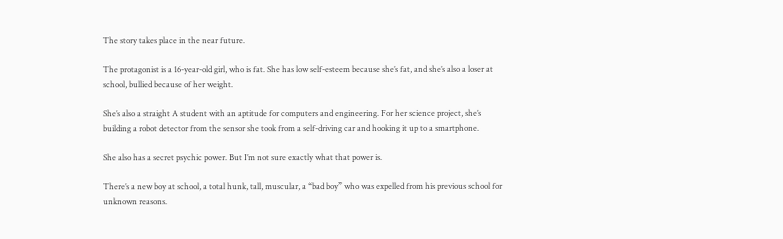The story takes place in the near future.

The protagonist is a 16-year-old girl, who is fat. She has low self-esteem because she’s fat, and she’s also a loser at school, bullied because of her weight.

She’s also a straight A student with an aptitude for computers and engineering. For her science project, she’s building a robot detector from the sensor she took from a self-driving car and hooking it up to a smartphone.

She also has a secret psychic power. But I’m not sure exactly what that power is.

There’s a new boy at school, a total hunk, tall, muscular, a “bad boy” who was expelled from his previous school for unknown reasons.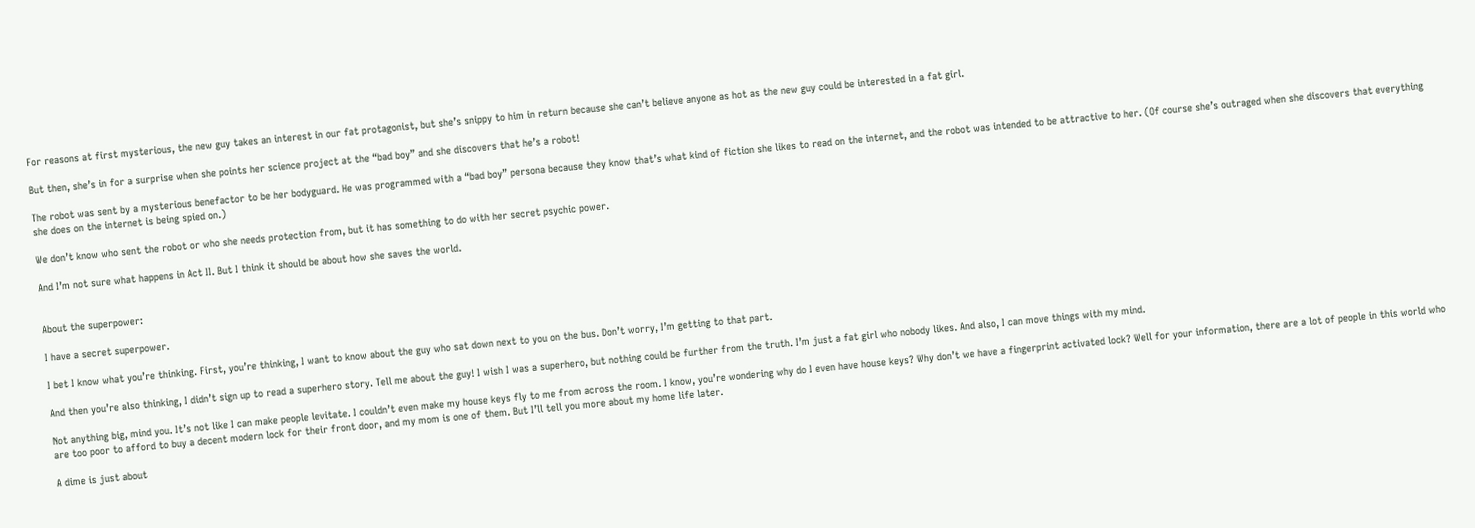For reasons at first mysterious, the new guy takes an interest in our fat protagonist, but she’s snippy to him in return because she can’t believe anyone as hot as the new guy could be interested in a fat girl.

But then, she’s in for a surprise when she points her science project at the “bad boy” and she discovers that he’s a robot!

The robot was sent by a mysterious benefactor to be her bodyguard. He was programmed with a “bad boy” persona because they know that’s what kind of fiction she likes to read on the internet, and the robot was intended to be attractive to her. (Of course she’s outraged when she discovers that everything she does on the internet is being spied on.)

We don’t know who sent the robot or who she needs protection from, but it has something to do with her secret psychic power.

And I’m not sure what happens in Act II. But I think it should be about how she saves the world.


About the superpower:

I have a secret superpower.

I bet I know what you’re thinking. First, you’re thinking, I want to know about the guy who sat down next to you on the bus. Don’t worry, I’m getting to that part.

And then you’re also thinking, I didn’t sign up to read a superhero story. Tell me about the guy! I wish I was a superhero, but nothing could be further from the truth. I’m just a fat girl who nobody likes. And also, I can move things with my mind.

Not anything big, mind you. It’s not like I can make people levitate. I couldn’t even make my house keys fly to me from across the room. I know, you’re wondering why do I even have house keys? Why don’t we have a fingerprint activated lock? Well for your information, there are a lot of people in this world who are too poor to afford to buy a decent modern lock for their front door, and my mom is one of them. But I’ll tell you more about my home life later.

A dime is just about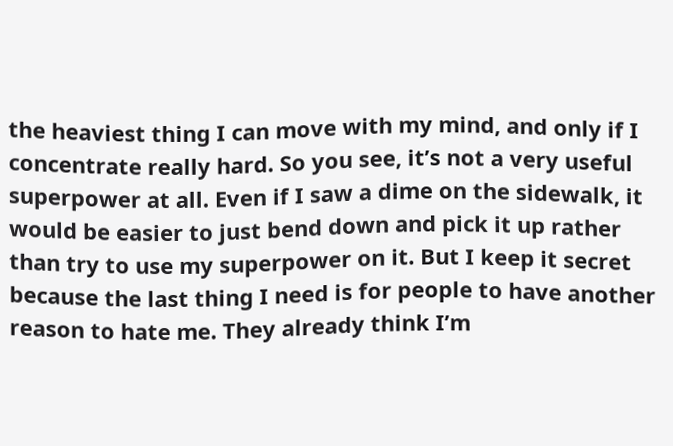the heaviest thing I can move with my mind, and only if I concentrate really hard. So you see, it’s not a very useful superpower at all. Even if I saw a dime on the sidewalk, it would be easier to just bend down and pick it up rather than try to use my superpower on it. But I keep it secret because the last thing I need is for people to have another reason to hate me. They already think I’m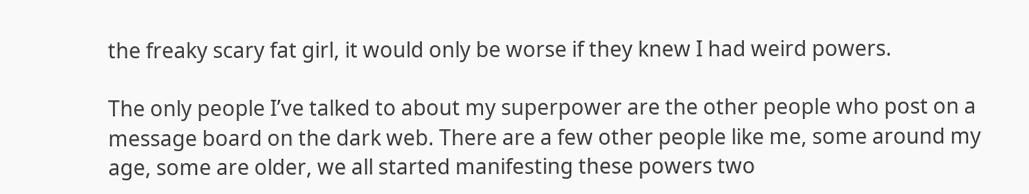the freaky scary fat girl, it would only be worse if they knew I had weird powers.

The only people I’ve talked to about my superpower are the other people who post on a message board on the dark web. There are a few other people like me, some around my age, some are older, we all started manifesting these powers two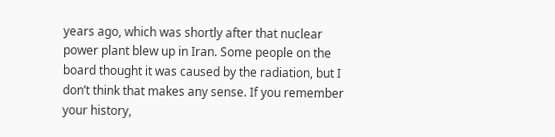years ago, which was shortly after that nuclear power plant blew up in Iran. Some people on the board thought it was caused by the radiation, but I don’t think that makes any sense. If you remember your history,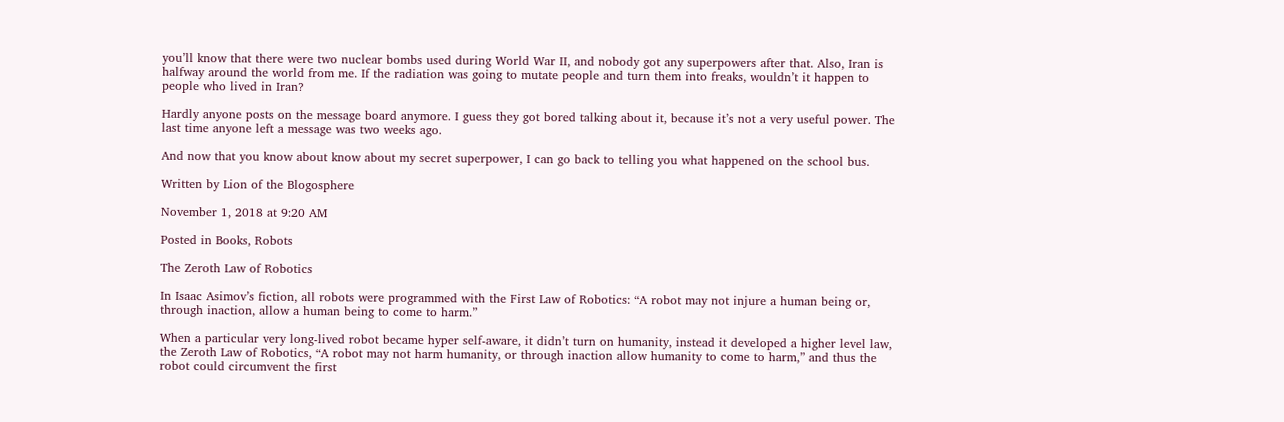you’ll know that there were two nuclear bombs used during World War II, and nobody got any superpowers after that. Also, Iran is halfway around the world from me. If the radiation was going to mutate people and turn them into freaks, wouldn’t it happen to people who lived in Iran?

Hardly anyone posts on the message board anymore. I guess they got bored talking about it, because it’s not a very useful power. The last time anyone left a message was two weeks ago.

And now that you know about know about my secret superpower, I can go back to telling you what happened on the school bus.

Written by Lion of the Blogosphere

November 1, 2018 at 9:20 AM

Posted in Books, Robots

The Zeroth Law of Robotics

In Isaac Asimov’s fiction, all robots were programmed with the First Law of Robotics: “A robot may not injure a human being or, through inaction, allow a human being to come to harm.”

When a particular very long-lived robot became hyper self-aware, it didn’t turn on humanity, instead it developed a higher level law, the Zeroth Law of Robotics, “A robot may not harm humanity, or through inaction allow humanity to come to harm,” and thus the robot could circumvent the first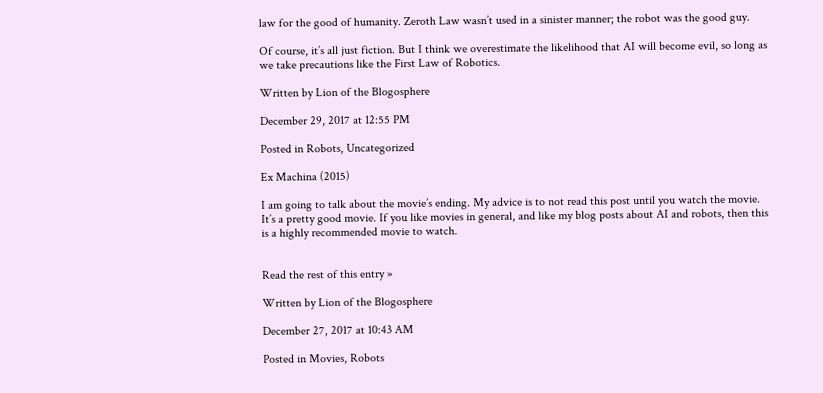law for the good of humanity. Zeroth Law wasn’t used in a sinister manner; the robot was the good guy.

Of course, it’s all just fiction. But I think we overestimate the likelihood that AI will become evil, so long as we take precautions like the First Law of Robotics.

Written by Lion of the Blogosphere

December 29, 2017 at 12:55 PM

Posted in Robots, Uncategorized

Ex Machina (2015)

I am going to talk about the movie’s ending. My advice is to not read this post until you watch the movie. It’s a pretty good movie. If you like movies in general, and like my blog posts about AI and robots, then this is a highly recommended movie to watch.


Read the rest of this entry »

Written by Lion of the Blogosphere

December 27, 2017 at 10:43 AM

Posted in Movies, Robots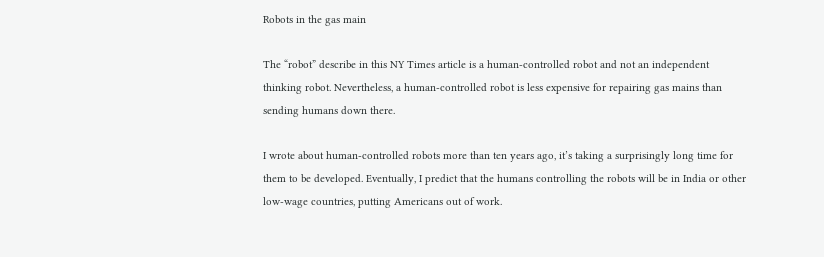Robots in the gas main

The “robot” describe in this NY Times article is a human-controlled robot and not an independent thinking robot. Nevertheless, a human-controlled robot is less expensive for repairing gas mains than sending humans down there.

I wrote about human-controlled robots more than ten years ago, it’s taking a surprisingly long time for them to be developed. Eventually, I predict that the humans controlling the robots will be in India or other low-wage countries, putting Americans out of work.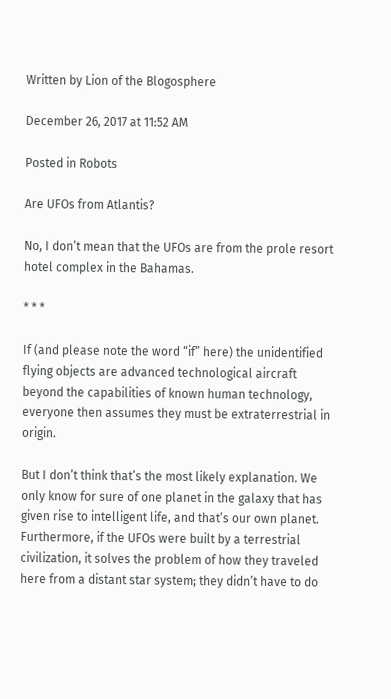Written by Lion of the Blogosphere

December 26, 2017 at 11:52 AM

Posted in Robots

Are UFOs from Atlantis?

No, I don’t mean that the UFOs are from the prole resort hotel complex in the Bahamas.

* * *

If (and please note the word “if” here) the unidentified flying objects are advanced technological aircraft beyond the capabilities of known human technology, everyone then assumes they must be extraterrestrial in origin.

But I don’t think that’s the most likely explanation. We only know for sure of one planet in the galaxy that has given rise to intelligent life, and that’s our own planet. Furthermore, if the UFOs were built by a terrestrial civilization, it solves the problem of how they traveled here from a distant star system; they didn’t have to do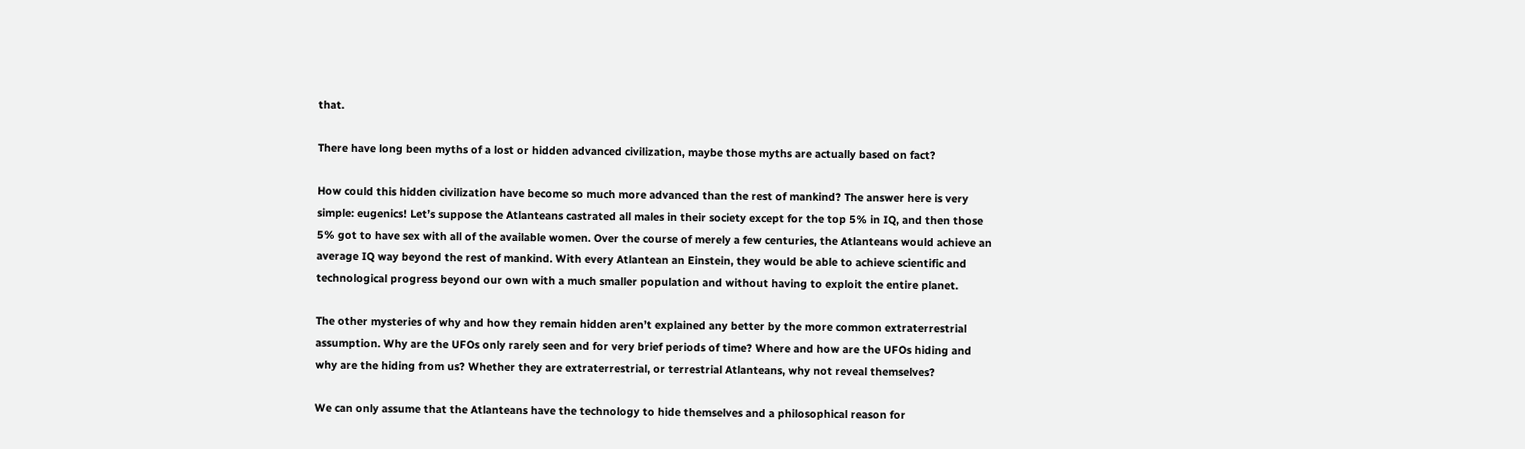that.

There have long been myths of a lost or hidden advanced civilization, maybe those myths are actually based on fact?

How could this hidden civilization have become so much more advanced than the rest of mankind? The answer here is very simple: eugenics! Let’s suppose the Atlanteans castrated all males in their society except for the top 5% in IQ, and then those 5% got to have sex with all of the available women. Over the course of merely a few centuries, the Atlanteans would achieve an average IQ way beyond the rest of mankind. With every Atlantean an Einstein, they would be able to achieve scientific and technological progress beyond our own with a much smaller population and without having to exploit the entire planet.

The other mysteries of why and how they remain hidden aren’t explained any better by the more common extraterrestrial assumption. Why are the UFOs only rarely seen and for very brief periods of time? Where and how are the UFOs hiding and why are the hiding from us? Whether they are extraterrestrial, or terrestrial Atlanteans, why not reveal themselves?

We can only assume that the Atlanteans have the technology to hide themselves and a philosophical reason for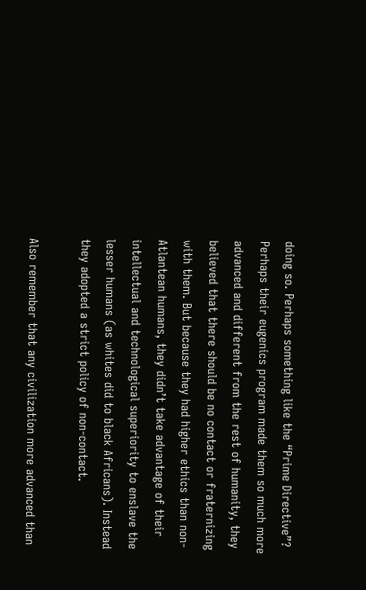doing so. Perhaps something like the “Prime Directive”? Perhaps their eugenics program made them so much more advanced and different from the rest of humanity, they believed that there should be no contact or fraternizing with them. But because they had higher ethics than non-Atlantean humans, they didn’t take advantage of their intellectual and technological superiority to enslave the lesser humans (as whites did to black Africans). Instead they adopted a strict policy of non-contact.

Also remember that any civilization more advanced than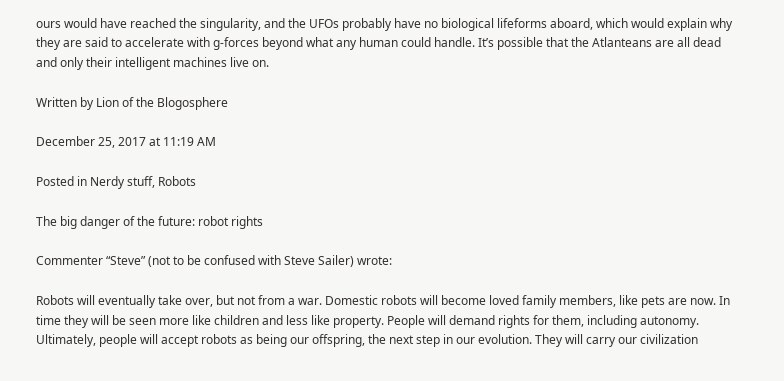ours would have reached the singularity, and the UFOs probably have no biological lifeforms aboard, which would explain why they are said to accelerate with g-forces beyond what any human could handle. It’s possible that the Atlanteans are all dead and only their intelligent machines live on.

Written by Lion of the Blogosphere

December 25, 2017 at 11:19 AM

Posted in Nerdy stuff, Robots

The big danger of the future: robot rights

Commenter “Steve” (not to be confused with Steve Sailer) wrote:

Robots will eventually take over, but not from a war. Domestic robots will become loved family members, like pets are now. In time they will be seen more like children and less like property. People will demand rights for them, including autonomy. Ultimately, people will accept robots as being our offspring, the next step in our evolution. They will carry our civilization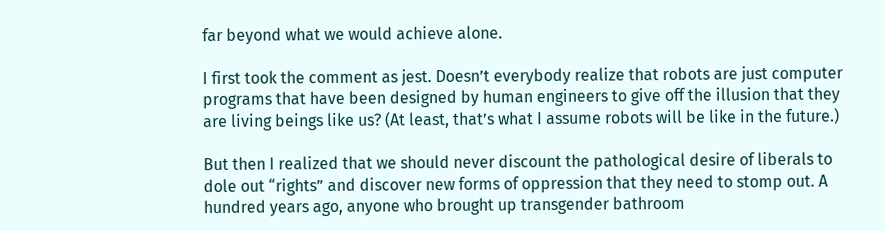far beyond what we would achieve alone.

I first took the comment as jest. Doesn’t everybody realize that robots are just computer programs that have been designed by human engineers to give off the illusion that they are living beings like us? (At least, that’s what I assume robots will be like in the future.)

But then I realized that we should never discount the pathological desire of liberals to dole out “rights” and discover new forms of oppression that they need to stomp out. A hundred years ago, anyone who brought up transgender bathroom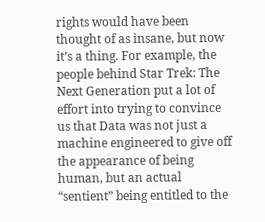rights would have been thought of as insane, but now it’s a thing. For example, the people behind Star Trek: The Next Generation put a lot of effort into trying to convince us that Data was not just a machine engineered to give off the appearance of being human, but an actual “sentient” being entitled to the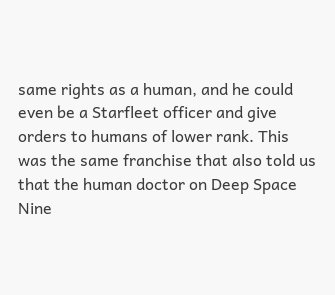same rights as a human, and he could even be a Starfleet officer and give orders to humans of lower rank. This was the same franchise that also told us that the human doctor on Deep Space Nine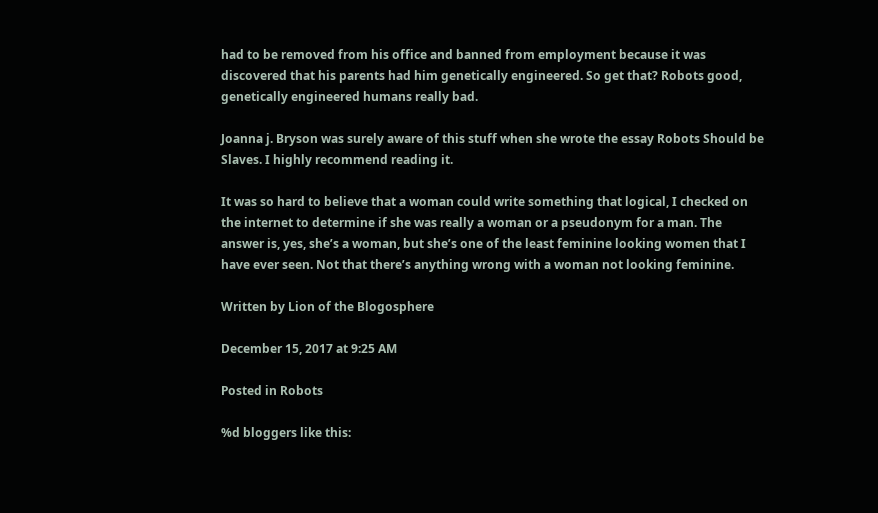had to be removed from his office and banned from employment because it was discovered that his parents had him genetically engineered. So get that? Robots good, genetically engineered humans really bad.

Joanna j. Bryson was surely aware of this stuff when she wrote the essay Robots Should be Slaves. I highly recommend reading it.

It was so hard to believe that a woman could write something that logical, I checked on the internet to determine if she was really a woman or a pseudonym for a man. The answer is, yes, she’s a woman, but she’s one of the least feminine looking women that I have ever seen. Not that there’s anything wrong with a woman not looking feminine.

Written by Lion of the Blogosphere

December 15, 2017 at 9:25 AM

Posted in Robots

%d bloggers like this: